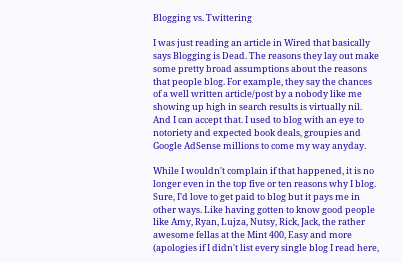Blogging vs. Twittering

I was just reading an article in Wired that basically says Blogging is Dead. The reasons they lay out make some pretty broad assumptions about the reasons that people blog. For example, they say the chances of a well written article/post by a nobody like me showing up high in search results is virtually nil. And I can accept that. I used to blog with an eye to notoriety and expected book deals, groupies and Google AdSense millions to come my way anyday.

While I wouldn't complain if that happened, it is no longer even in the top five or ten reasons why I blog. Sure, I'd love to get paid to blog but it pays me in other ways. Like having gotten to know good people like Amy, Ryan, Lujza, Nutsy, Rick, Jack, the rather awesome fellas at the Mint 400, Easy and more (apologies if I didn't list every single blog I read here,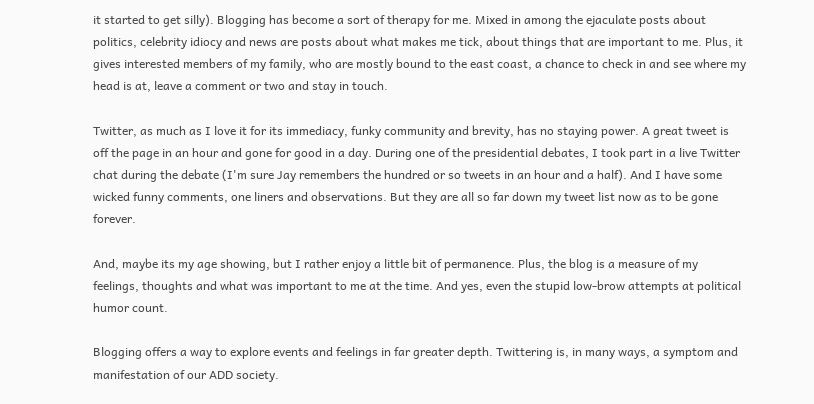it started to get silly). Blogging has become a sort of therapy for me. Mixed in among the ejaculate posts about politics, celebrity idiocy and news are posts about what makes me tick, about things that are important to me. Plus, it gives interested members of my family, who are mostly bound to the east coast, a chance to check in and see where my head is at, leave a comment or two and stay in touch.

Twitter, as much as I love it for its immediacy, funky community and brevity, has no staying power. A great tweet is off the page in an hour and gone for good in a day. During one of the presidential debates, I took part in a live Twitter chat during the debate (I'm sure Jay remembers the hundred or so tweets in an hour and a half). And I have some wicked funny comments, one liners and observations. But they are all so far down my tweet list now as to be gone forever.

And, maybe its my age showing, but I rather enjoy a little bit of permanence. Plus, the blog is a measure of my feelings, thoughts and what was important to me at the time. And yes, even the stupid low-brow attempts at political humor count.

Blogging offers a way to explore events and feelings in far greater depth. Twittering is, in many ways, a symptom and manifestation of our ADD society.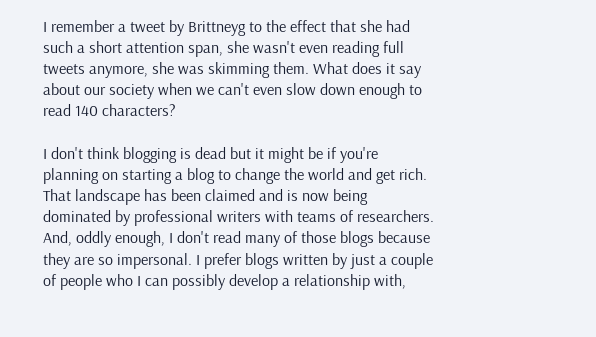I remember a tweet by Brittneyg to the effect that she had such a short attention span, she wasn't even reading full tweets anymore, she was skimming them. What does it say about our society when we can't even slow down enough to read 140 characters?

I don't think blogging is dead but it might be if you're planning on starting a blog to change the world and get rich. That landscape has been claimed and is now being dominated by professional writers with teams of researchers. And, oddly enough, I don't read many of those blogs because they are so impersonal. I prefer blogs written by just a couple of people who I can possibly develop a relationship with,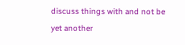discuss things with and not be yet another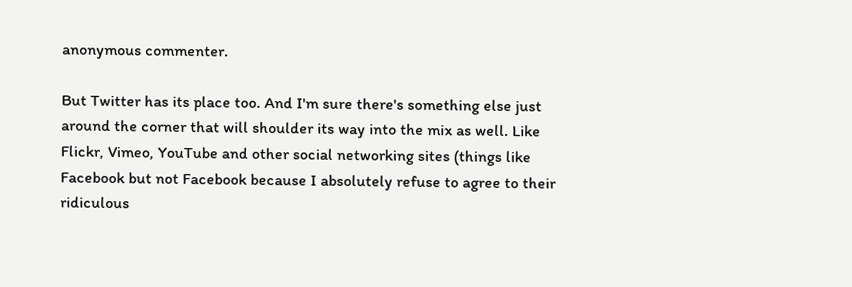anonymous commenter.

But Twitter has its place too. And I'm sure there's something else just around the corner that will shoulder its way into the mix as well. Like Flickr, Vimeo, YouTube and other social networking sites (things like Facebook but not Facebook because I absolutely refuse to agree to their ridiculous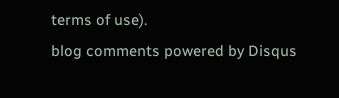terms of use).
blog comments powered by Disqus